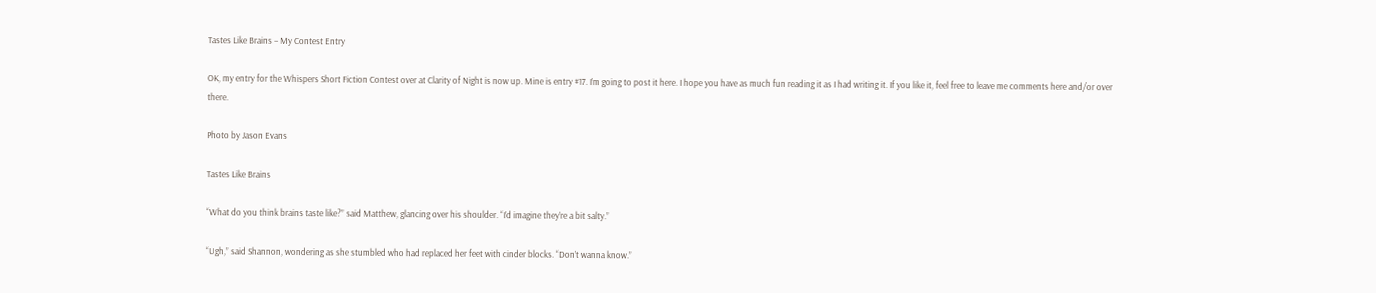Tastes Like Brains – My Contest Entry

OK, my entry for the Whispers Short Fiction Contest over at Clarity of Night is now up. Mine is entry #17. I’m going to post it here. I hope you have as much fun reading it as I had writing it. If you like it, feel free to leave me comments here and/or over there.

Photo by Jason Evans

Tastes Like Brains

“What do you think brains taste like?” said Matthew, glancing over his shoulder. “I’d imagine they’re a bit salty.”

“Ugh,” said Shannon, wondering as she stumbled who had replaced her feet with cinder blocks. “Don’t wanna know.”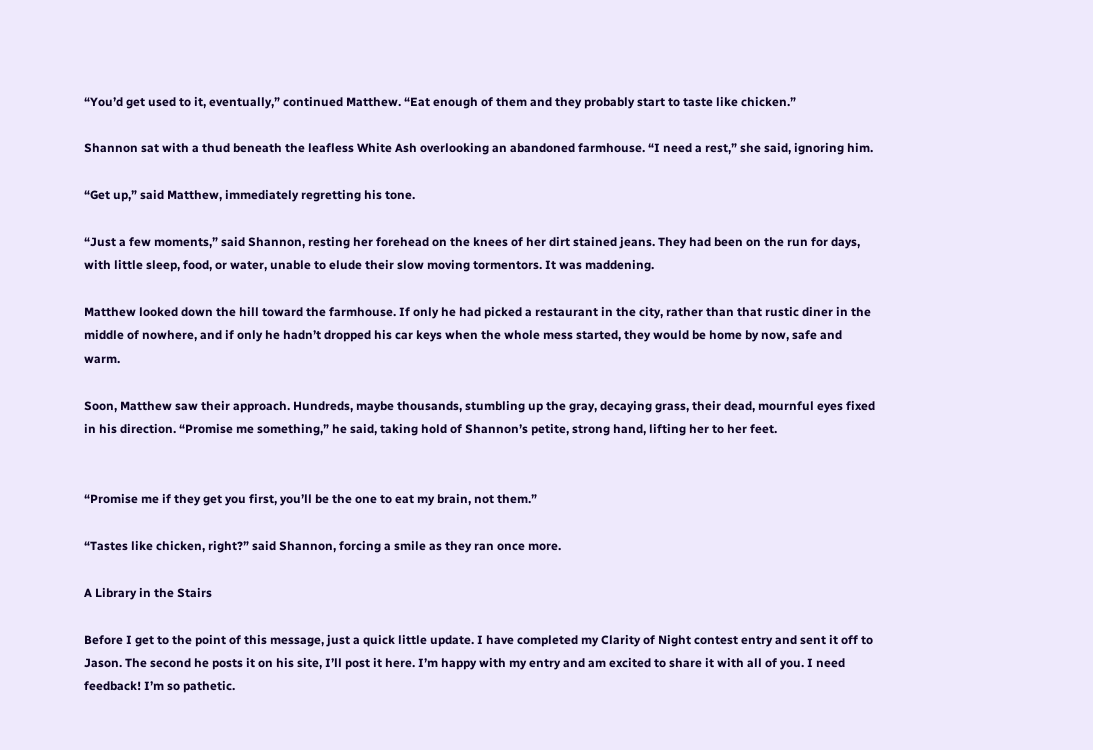“You’d get used to it, eventually,” continued Matthew. “Eat enough of them and they probably start to taste like chicken.”

Shannon sat with a thud beneath the leafless White Ash overlooking an abandoned farmhouse. “I need a rest,” she said, ignoring him.

“Get up,” said Matthew, immediately regretting his tone.

“Just a few moments,” said Shannon, resting her forehead on the knees of her dirt stained jeans. They had been on the run for days, with little sleep, food, or water, unable to elude their slow moving tormentors. It was maddening.

Matthew looked down the hill toward the farmhouse. If only he had picked a restaurant in the city, rather than that rustic diner in the middle of nowhere, and if only he hadn’t dropped his car keys when the whole mess started, they would be home by now, safe and warm.

Soon, Matthew saw their approach. Hundreds, maybe thousands, stumbling up the gray, decaying grass, their dead, mournful eyes fixed in his direction. “Promise me something,” he said, taking hold of Shannon’s petite, strong hand, lifting her to her feet.


“Promise me if they get you first, you’ll be the one to eat my brain, not them.”

“Tastes like chicken, right?” said Shannon, forcing a smile as they ran once more.

A Library in the Stairs

Before I get to the point of this message, just a quick little update. I have completed my Clarity of Night contest entry and sent it off to Jason. The second he posts it on his site, I’ll post it here. I’m happy with my entry and am excited to share it with all of you. I need feedback! I’m so pathetic.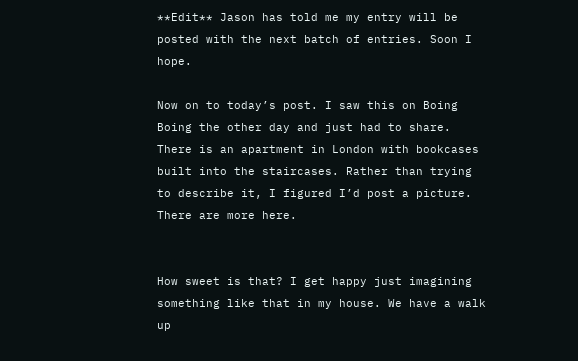**Edit** Jason has told me my entry will be posted with the next batch of entries. Soon I hope.

Now on to today’s post. I saw this on Boing Boing the other day and just had to share. There is an apartment in London with bookcases built into the staircases. Rather than trying to describe it, I figured I’d post a picture. There are more here.


How sweet is that? I get happy just imagining something like that in my house. We have a walk up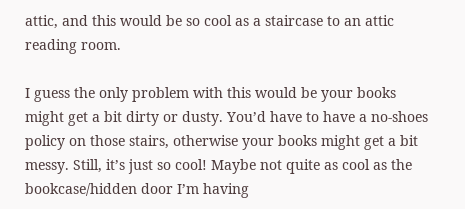attic, and this would be so cool as a staircase to an attic reading room.

I guess the only problem with this would be your books might get a bit dirty or dusty. You’d have to have a no-shoes policy on those stairs, otherwise your books might get a bit messy. Still, it’s just so cool! Maybe not quite as cool as the bookcase/hidden door I’m having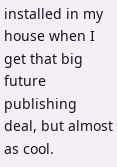installed in my house when I get that big future publishing deal, but almost as cool.